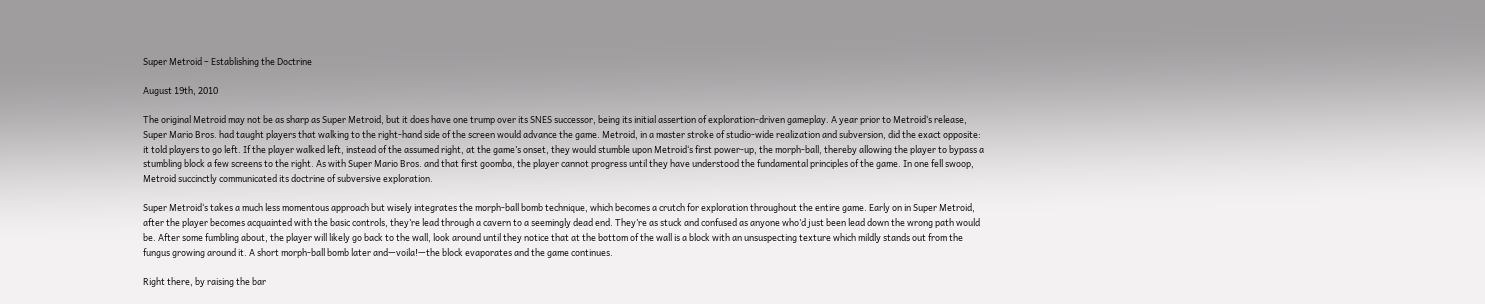Super Metroid – Establishing the Doctrine

August 19th, 2010

The original Metroid may not be as sharp as Super Metroid, but it does have one trump over its SNES successor, being its initial assertion of exploration-driven gameplay. A year prior to Metroid‘s release, Super Mario Bros. had taught players that walking to the right-hand side of the screen would advance the game. Metroid, in a master stroke of studio-wide realization and subversion, did the exact opposite: it told players to go left. If the player walked left, instead of the assumed right, at the game’s onset, they would stumble upon Metroid‘s first power-up, the morph-ball, thereby allowing the player to bypass a stumbling block a few screens to the right. As with Super Mario Bros. and that first goomba, the player cannot progress until they have understood the fundamental principles of the game. In one fell swoop, Metroid succinctly communicated its doctrine of subversive exploration.

Super Metroid‘s takes a much less momentous approach but wisely integrates the morph-ball bomb technique, which becomes a crutch for exploration throughout the entire game. Early on in Super Metroid, after the player becomes acquainted with the basic controls, they’re lead through a cavern to a seemingly dead end. They’re as stuck and confused as anyone who’d just been lead down the wrong path would be. After some fumbling about, the player will likely go back to the wall, look around until they notice that at the bottom of the wall is a block with an unsuspecting texture which mildly stands out from the fungus growing around it. A short morph-ball bomb later and—voila!—the block evaporates and the game continues.

Right there, by raising the bar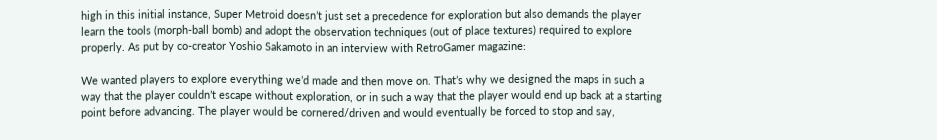high in this initial instance, Super Metroid doesn’t just set a precedence for exploration but also demands the player learn the tools (morph-ball bomb) and adopt the observation techniques (out of place textures) required to explore properly. As put by co-creator Yoshio Sakamoto in an interview with RetroGamer magazine:

We wanted players to explore everything we’d made and then move on. That’s why we designed the maps in such a way that the player couldn’t escape without exploration, or in such a way that the player would end up back at a starting point before advancing. The player would be cornered/driven and would eventually be forced to stop and say,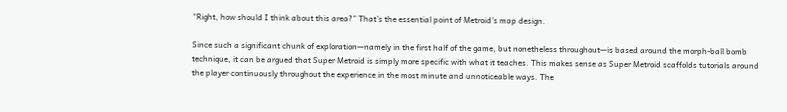“Right, how should I think about this area?” That’s the essential point of Metroid’s map design.

Since such a significant chunk of exploration—namely in the first half of the game, but nonetheless throughout—is based around the morph-ball bomb technique, it can be argued that Super Metroid is simply more specific with what it teaches. This makes sense as Super Metroid scaffolds tutorials around the player continuously throughout the experience in the most minute and unnoticeable ways. The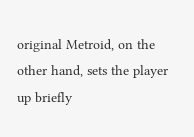original Metroid, on the other hand, sets the player up briefly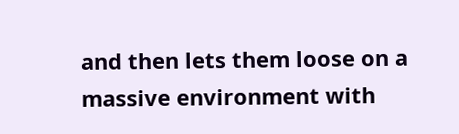and then lets them loose on a massive environment with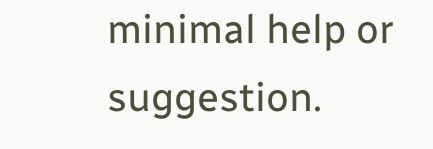minimal help or suggestion.